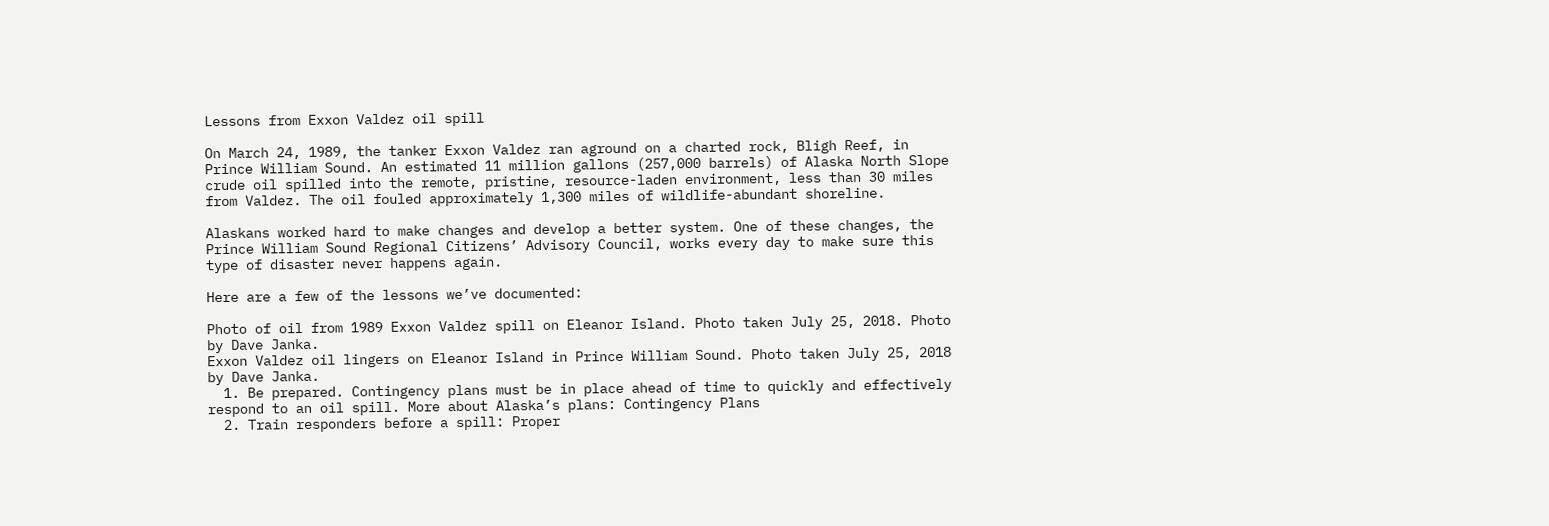Lessons from Exxon Valdez oil spill

On March 24, 1989, the tanker Exxon Valdez ran aground on a charted rock, Bligh Reef, in Prince William Sound. An estimated 11 million gallons (257,000 barrels) of Alaska North Slope crude oil spilled into the remote, pristine, resource-laden environment, less than 30 miles from Valdez. The oil fouled approximately 1,300 miles of wildlife-abundant shoreline.

Alaskans worked hard to make changes and develop a better system. One of these changes, the Prince William Sound Regional Citizens’ Advisory Council, works every day to make sure this type of disaster never happens again.

Here are a few of the lessons we’ve documented:

Photo of oil from 1989 Exxon Valdez spill on Eleanor Island. Photo taken July 25, 2018. Photo by Dave Janka.
Exxon Valdez oil lingers on Eleanor Island in Prince William Sound. Photo taken July 25, 2018 by Dave Janka.
  1. Be prepared. Contingency plans must be in place ahead of time to quickly and effectively respond to an oil spill. More about Alaska’s plans: Contingency Plans
  2. Train responders before a spill: Proper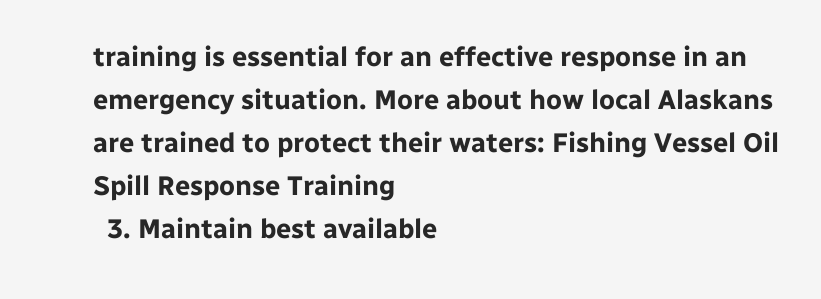training is essential for an effective response in an emergency situation. More about how local Alaskans are trained to protect their waters: Fishing Vessel Oil Spill Response Training
  3. Maintain best available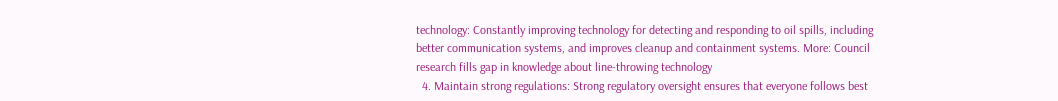technology: Constantly improving technology for detecting and responding to oil spills, including better communication systems, and improves cleanup and containment systems. More: Council research fills gap in knowledge about line-throwing technology
  4. Maintain strong regulations: Strong regulatory oversight ensures that everyone follows best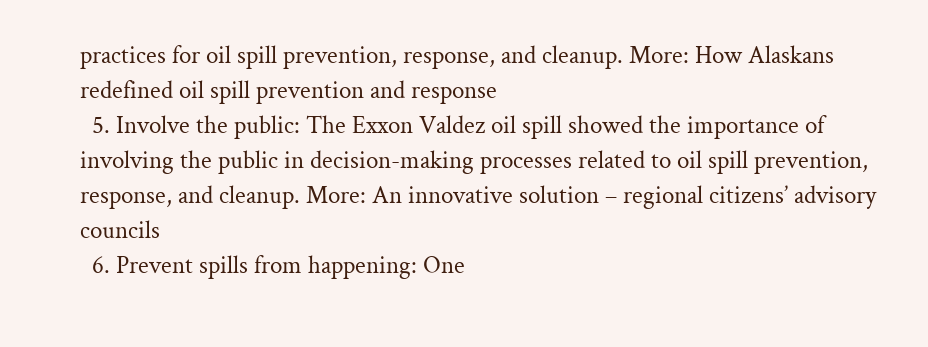practices for oil spill prevention, response, and cleanup. More: How Alaskans redefined oil spill prevention and response
  5. Involve the public: The Exxon Valdez oil spill showed the importance of involving the public in decision-making processes related to oil spill prevention, response, and cleanup. More: An innovative solution – regional citizens’ advisory councils
  6. Prevent spills from happening: One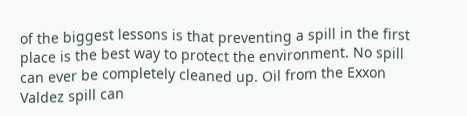of the biggest lessons is that preventing a spill in the first place is the best way to protect the environment. No spill can ever be completely cleaned up. Oil from the Exxon Valdez spill can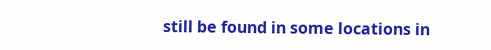still be found in some locations in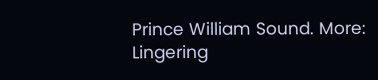Prince William Sound. More: Lingering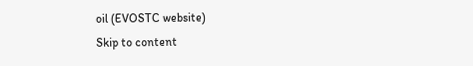oil (EVOSTC website)
Skip to content